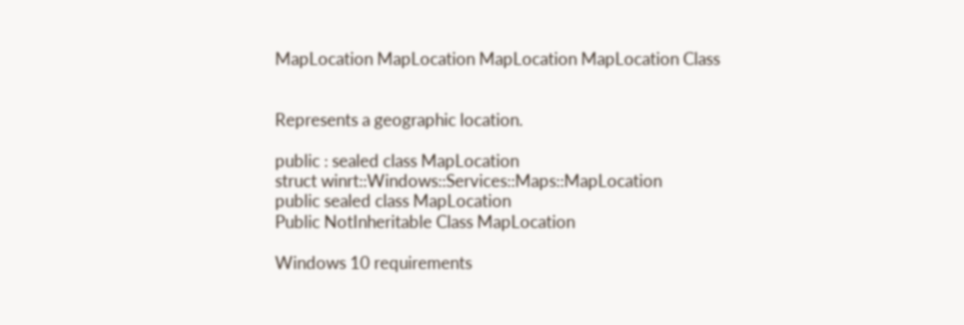MapLocation MapLocation MapLocation MapLocation Class


Represents a geographic location.

public : sealed class MapLocation
struct winrt::Windows::Services::Maps::MapLocation
public sealed class MapLocation
Public NotInheritable Class MapLocation

Windows 10 requirements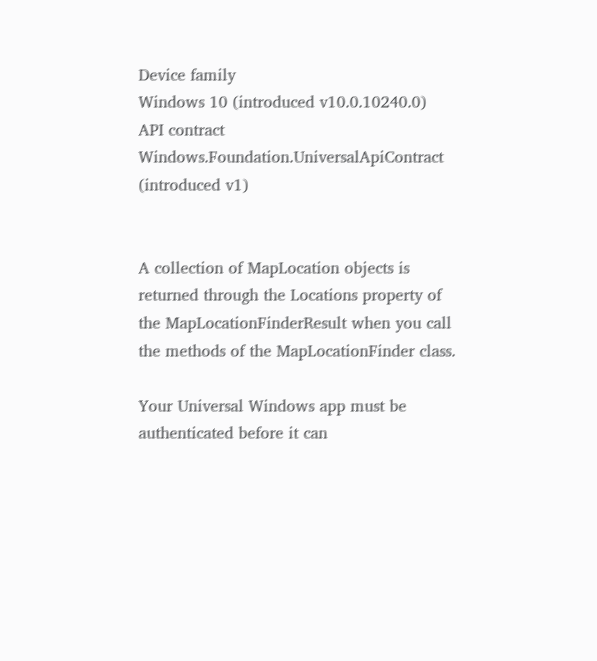Device family
Windows 10 (introduced v10.0.10240.0)
API contract
Windows.Foundation.UniversalApiContract (introduced v1)


A collection of MapLocation objects is returned through the Locations property of the MapLocationFinderResult when you call the methods of the MapLocationFinder class.

Your Universal Windows app must be authenticated before it can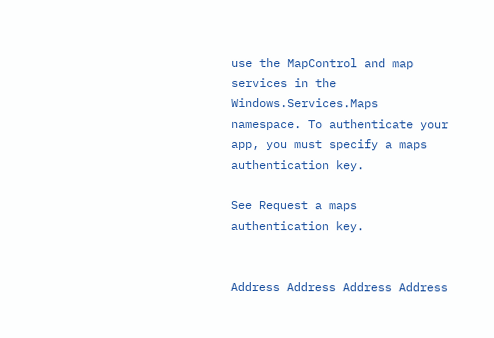use the MapControl and map services in the Windows.Services.Maps namespace. To authenticate your app, you must specify a maps authentication key.

See Request a maps authentication key.


Address Address Address Address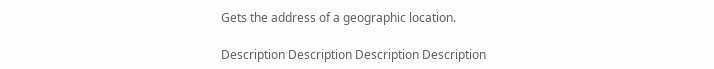Gets the address of a geographic location.

Description Description Description Description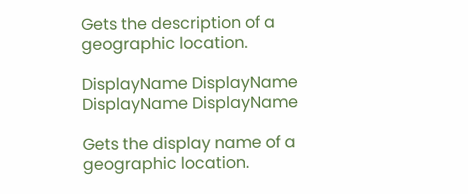Gets the description of a geographic location.

DisplayName DisplayName DisplayName DisplayName

Gets the display name of a geographic location.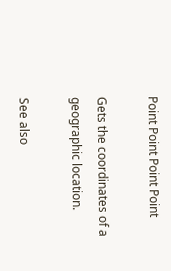Point Point Point Point

Gets the coordinates of a geographic location.

See also